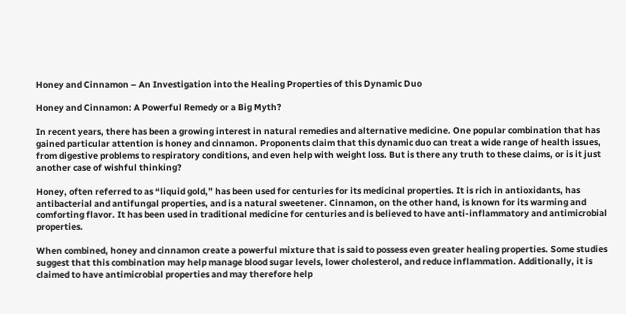Honey and Cinnamon – An Investigation into the Healing Properties of this Dynamic Duo

Honey and Cinnamon: A Powerful Remedy or a Big Myth?

In recent years, there has been a growing interest in natural remedies and alternative medicine. One popular combination that has gained particular attention is honey and cinnamon. Proponents claim that this dynamic duo can treat a wide range of health issues, from digestive problems to respiratory conditions, and even help with weight loss. But is there any truth to these claims, or is it just another case of wishful thinking?

Honey, often referred to as “liquid gold,” has been used for centuries for its medicinal properties. It is rich in antioxidants, has antibacterial and antifungal properties, and is a natural sweetener. Cinnamon, on the other hand, is known for its warming and comforting flavor. It has been used in traditional medicine for centuries and is believed to have anti-inflammatory and antimicrobial properties.

When combined, honey and cinnamon create a powerful mixture that is said to possess even greater healing properties. Some studies suggest that this combination may help manage blood sugar levels, lower cholesterol, and reduce inflammation. Additionally, it is claimed to have antimicrobial properties and may therefore help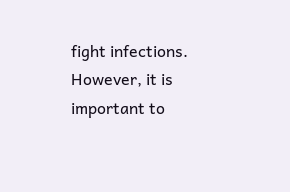fight infections. However, it is important to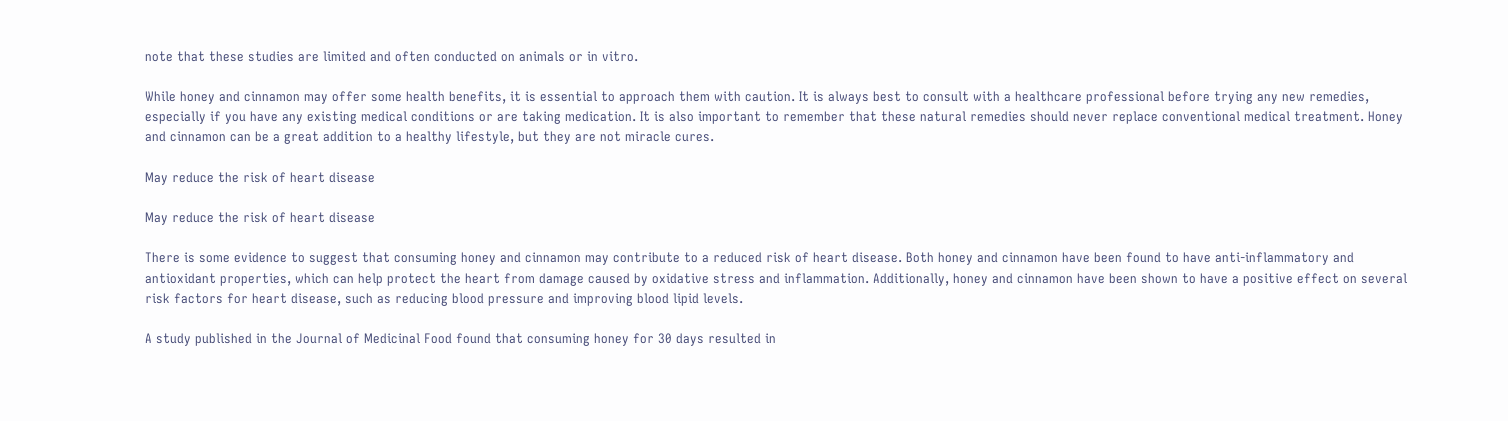note that these studies are limited and often conducted on animals or in vitro.

While honey and cinnamon may offer some health benefits, it is essential to approach them with caution. It is always best to consult with a healthcare professional before trying any new remedies, especially if you have any existing medical conditions or are taking medication. It is also important to remember that these natural remedies should never replace conventional medical treatment. Honey and cinnamon can be a great addition to a healthy lifestyle, but they are not miracle cures.

May reduce the risk of heart disease

May reduce the risk of heart disease

There is some evidence to suggest that consuming honey and cinnamon may contribute to a reduced risk of heart disease. Both honey and cinnamon have been found to have anti-inflammatory and antioxidant properties, which can help protect the heart from damage caused by oxidative stress and inflammation. Additionally, honey and cinnamon have been shown to have a positive effect on several risk factors for heart disease, such as reducing blood pressure and improving blood lipid levels.

A study published in the Journal of Medicinal Food found that consuming honey for 30 days resulted in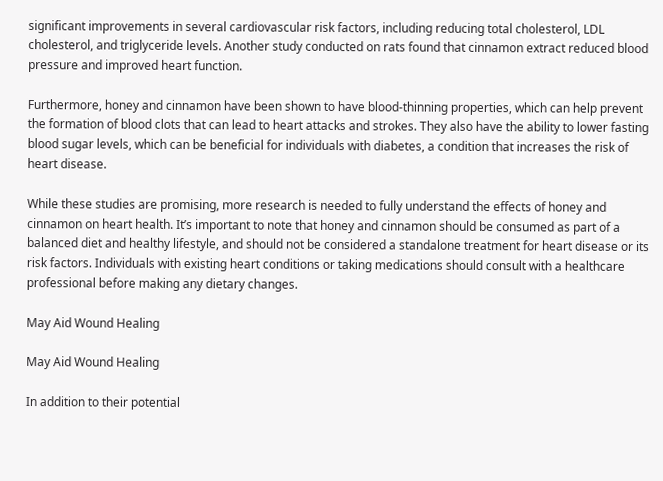significant improvements in several cardiovascular risk factors, including reducing total cholesterol, LDL cholesterol, and triglyceride levels. Another study conducted on rats found that cinnamon extract reduced blood pressure and improved heart function.

Furthermore, honey and cinnamon have been shown to have blood-thinning properties, which can help prevent the formation of blood clots that can lead to heart attacks and strokes. They also have the ability to lower fasting blood sugar levels, which can be beneficial for individuals with diabetes, a condition that increases the risk of heart disease.

While these studies are promising, more research is needed to fully understand the effects of honey and cinnamon on heart health. It’s important to note that honey and cinnamon should be consumed as part of a balanced diet and healthy lifestyle, and should not be considered a standalone treatment for heart disease or its risk factors. Individuals with existing heart conditions or taking medications should consult with a healthcare professional before making any dietary changes.

May Aid Wound Healing

May Aid Wound Healing

In addition to their potential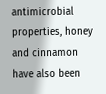antimicrobial properties, honey and cinnamon have also been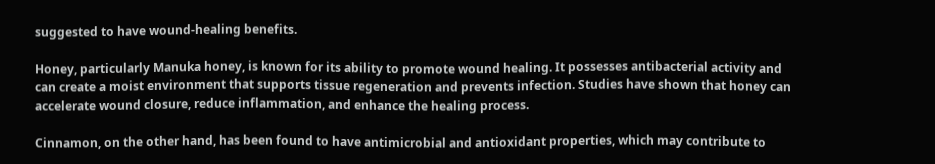suggested to have wound-healing benefits.

Honey, particularly Manuka honey, is known for its ability to promote wound healing. It possesses antibacterial activity and can create a moist environment that supports tissue regeneration and prevents infection. Studies have shown that honey can accelerate wound closure, reduce inflammation, and enhance the healing process.

Cinnamon, on the other hand, has been found to have antimicrobial and antioxidant properties, which may contribute to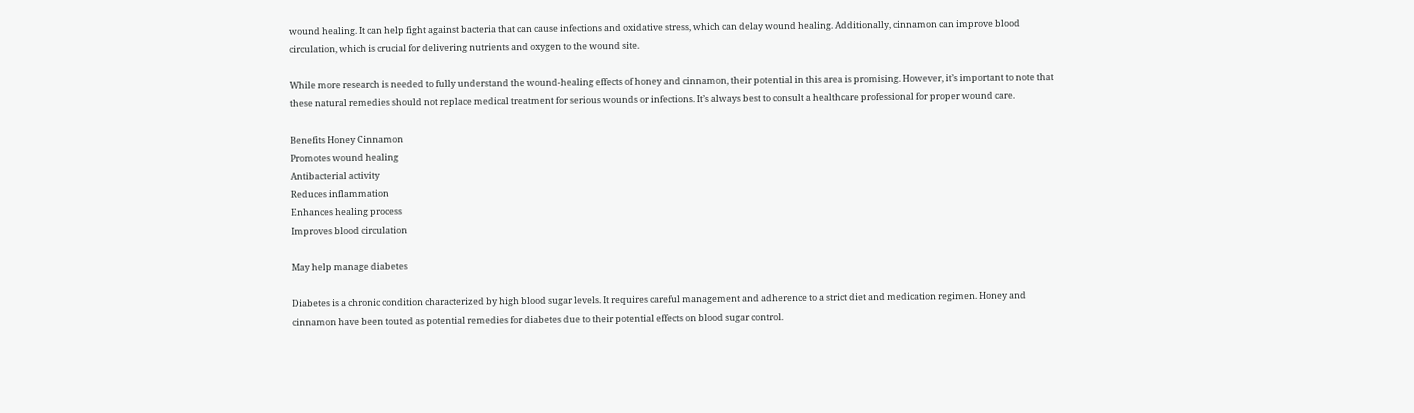wound healing. It can help fight against bacteria that can cause infections and oxidative stress, which can delay wound healing. Additionally, cinnamon can improve blood circulation, which is crucial for delivering nutrients and oxygen to the wound site.

While more research is needed to fully understand the wound-healing effects of honey and cinnamon, their potential in this area is promising. However, it’s important to note that these natural remedies should not replace medical treatment for serious wounds or infections. It’s always best to consult a healthcare professional for proper wound care.

Benefits Honey Cinnamon
Promotes wound healing
Antibacterial activity
Reduces inflammation
Enhances healing process
Improves blood circulation

May help manage diabetes

Diabetes is a chronic condition characterized by high blood sugar levels. It requires careful management and adherence to a strict diet and medication regimen. Honey and cinnamon have been touted as potential remedies for diabetes due to their potential effects on blood sugar control.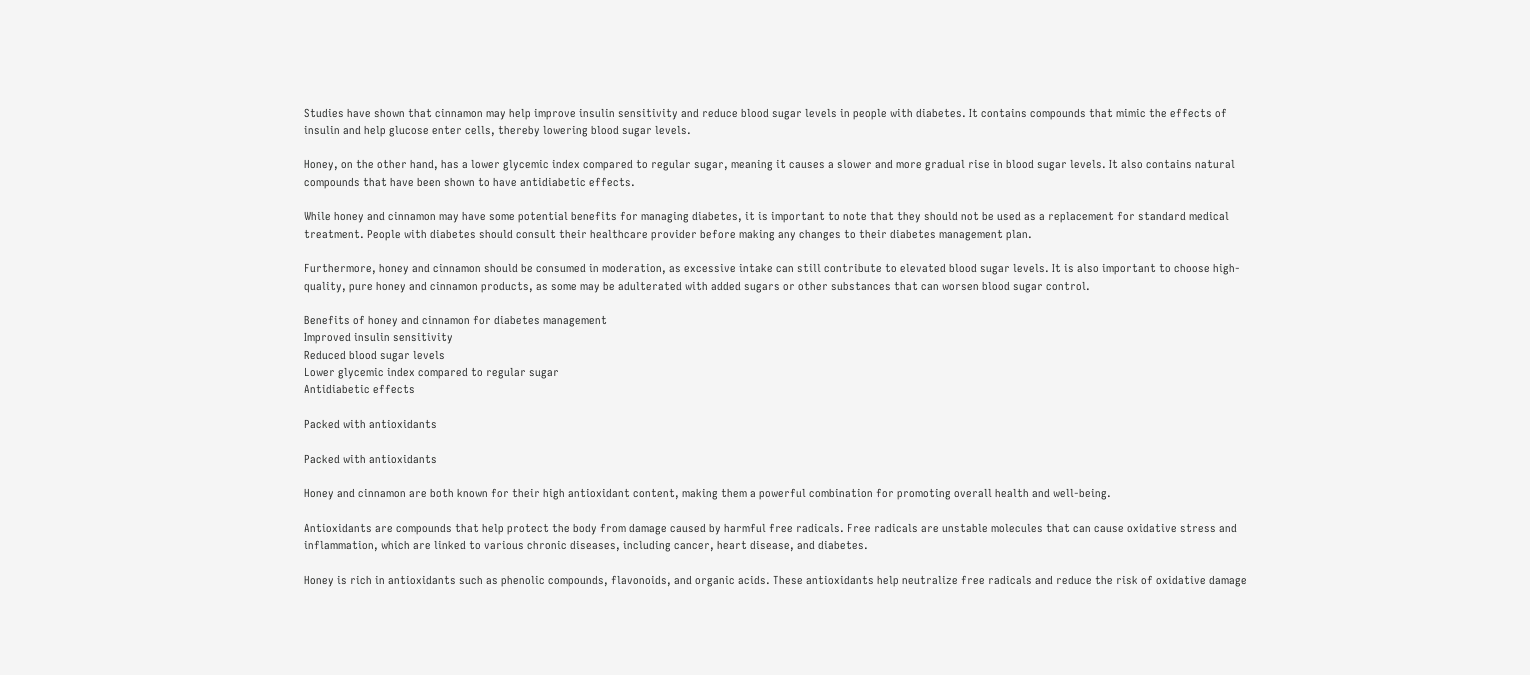Studies have shown that cinnamon may help improve insulin sensitivity and reduce blood sugar levels in people with diabetes. It contains compounds that mimic the effects of insulin and help glucose enter cells, thereby lowering blood sugar levels.

Honey, on the other hand, has a lower glycemic index compared to regular sugar, meaning it causes a slower and more gradual rise in blood sugar levels. It also contains natural compounds that have been shown to have antidiabetic effects.

While honey and cinnamon may have some potential benefits for managing diabetes, it is important to note that they should not be used as a replacement for standard medical treatment. People with diabetes should consult their healthcare provider before making any changes to their diabetes management plan.

Furthermore, honey and cinnamon should be consumed in moderation, as excessive intake can still contribute to elevated blood sugar levels. It is also important to choose high-quality, pure honey and cinnamon products, as some may be adulterated with added sugars or other substances that can worsen blood sugar control.

Benefits of honey and cinnamon for diabetes management
Improved insulin sensitivity
Reduced blood sugar levels
Lower glycemic index compared to regular sugar
Antidiabetic effects

Packed with antioxidants

Packed with antioxidants

Honey and cinnamon are both known for their high antioxidant content, making them a powerful combination for promoting overall health and well-being.

Antioxidants are compounds that help protect the body from damage caused by harmful free radicals. Free radicals are unstable molecules that can cause oxidative stress and inflammation, which are linked to various chronic diseases, including cancer, heart disease, and diabetes.

Honey is rich in antioxidants such as phenolic compounds, flavonoids, and organic acids. These antioxidants help neutralize free radicals and reduce the risk of oxidative damage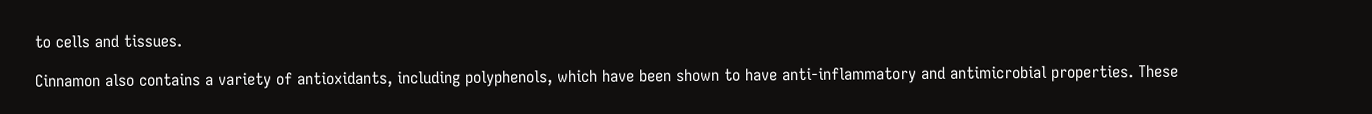to cells and tissues.

Cinnamon also contains a variety of antioxidants, including polyphenols, which have been shown to have anti-inflammatory and antimicrobial properties. These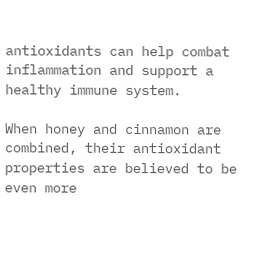antioxidants can help combat inflammation and support a healthy immune system.

When honey and cinnamon are combined, their antioxidant properties are believed to be even more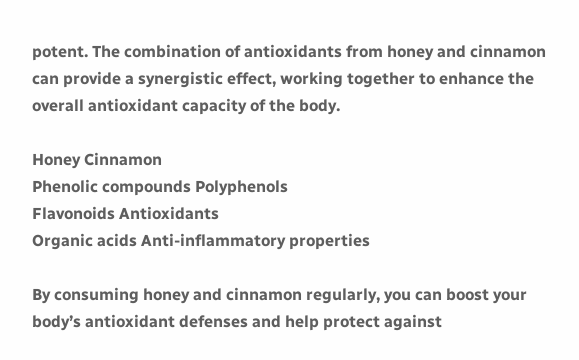potent. The combination of antioxidants from honey and cinnamon can provide a synergistic effect, working together to enhance the overall antioxidant capacity of the body.

Honey Cinnamon
Phenolic compounds Polyphenols
Flavonoids Antioxidants
Organic acids Anti-inflammatory properties

By consuming honey and cinnamon regularly, you can boost your body’s antioxidant defenses and help protect against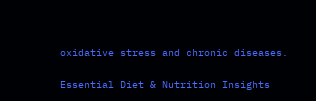oxidative stress and chronic diseases.

Essential Diet & Nutrition Insights